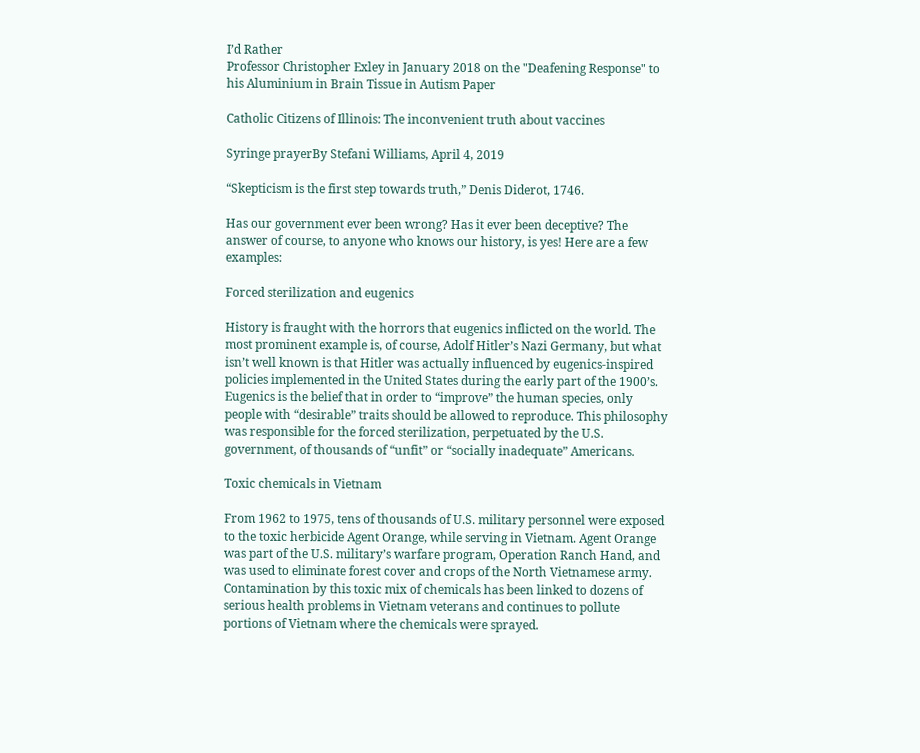I’d Rather
Professor Christopher Exley in January 2018 on the "Deafening Response" to his Aluminium in Brain Tissue in Autism Paper

Catholic Citizens of Illinois: The inconvenient truth about vaccines

Syringe prayerBy Stefani Williams, April 4, 2019

“Skepticism is the first step towards truth,” Denis Diderot, 1746.

Has our government ever been wrong? Has it ever been deceptive? The answer of course, to anyone who knows our history, is yes! Here are a few examples:

Forced sterilization and eugenics

History is fraught with the horrors that eugenics inflicted on the world. The most prominent example is, of course, Adolf Hitler’s Nazi Germany, but what isn’t well known is that Hitler was actually influenced by eugenics-inspired policies implemented in the United States during the early part of the 1900’s. Eugenics is the belief that in order to “improve” the human species, only people with “desirable” traits should be allowed to reproduce. This philosophy was responsible for the forced sterilization, perpetuated by the U.S. government, of thousands of “unfit” or “socially inadequate” Americans.

Toxic chemicals in Vietnam

From 1962 to 1975, tens of thousands of U.S. military personnel were exposed to the toxic herbicide Agent Orange, while serving in Vietnam. Agent Orange was part of the U.S. military’s warfare program, Operation Ranch Hand, and was used to eliminate forest cover and crops of the North Vietnamese army. Contamination by this toxic mix of chemicals has been linked to dozens of serious health problems in Vietnam veterans and continues to pollute portions of Vietnam where the chemicals were sprayed.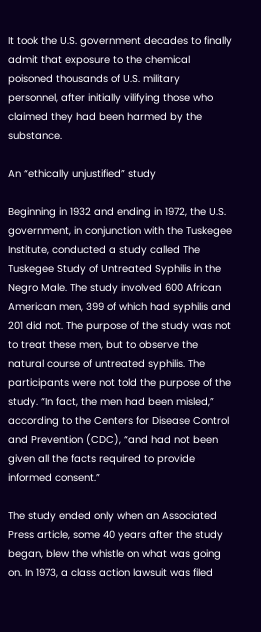It took the U.S. government decades to finally admit that exposure to the chemical poisoned thousands of U.S. military personnel, after initially vilifying those who claimed they had been harmed by the substance.

An “ethically unjustified” study

Beginning in 1932 and ending in 1972, the U.S. government, in conjunction with the Tuskegee Institute, conducted a study called The Tuskegee Study of Untreated Syphilis in the Negro Male. The study involved 600 African American men, 399 of which had syphilis and 201 did not. The purpose of the study was not to treat these men, but to observe the natural course of untreated syphilis. The participants were not told the purpose of the study. “In fact, the men had been misled,” according to the Centers for Disease Control and Prevention (CDC), “and had not been given all the facts required to provide informed consent.”

The study ended only when an Associated Press article, some 40 years after the study began, blew the whistle on what was going on. In 1973, a class action lawsuit was filed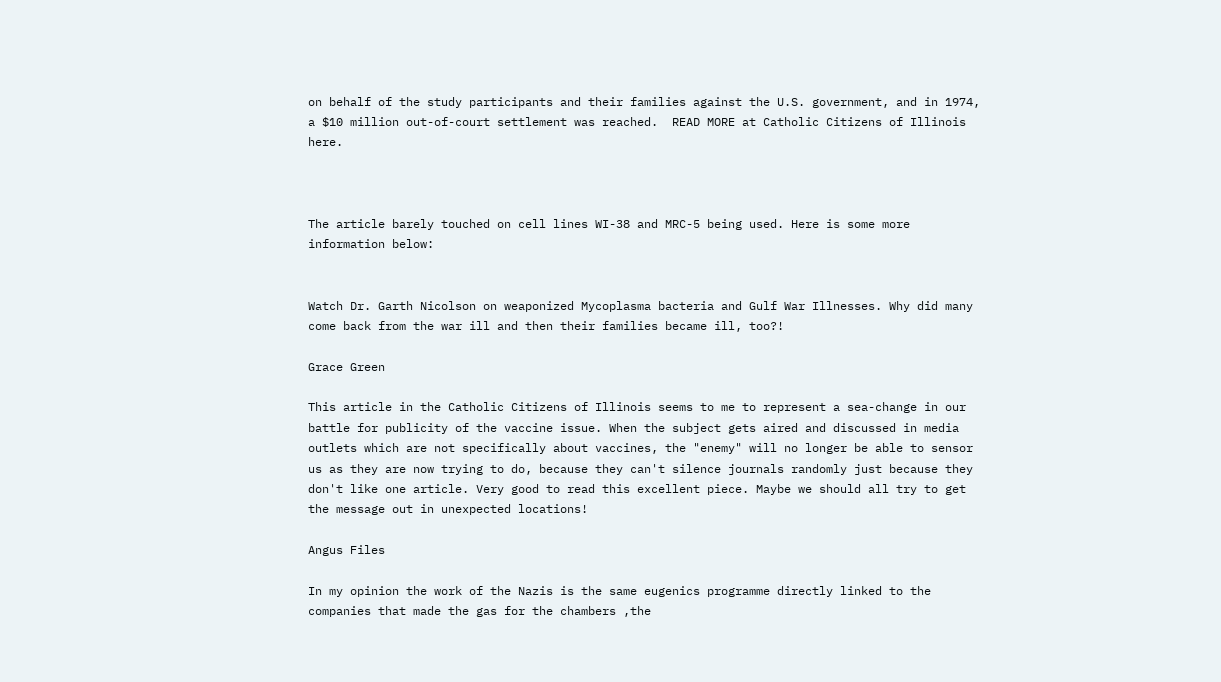on behalf of the study participants and their families against the U.S. government, and in 1974, a $10 million out-of-court settlement was reached.  READ MORE at Catholic Citizens of Illinois here.



The article barely touched on cell lines WI-38 and MRC-5 being used. Here is some more information below:


Watch Dr. Garth Nicolson on weaponized Mycoplasma bacteria and Gulf War Illnesses. Why did many come back from the war ill and then their families became ill, too?!

Grace Green

This article in the Catholic Citizens of Illinois seems to me to represent a sea-change in our battle for publicity of the vaccine issue. When the subject gets aired and discussed in media outlets which are not specifically about vaccines, the "enemy" will no longer be able to sensor us as they are now trying to do, because they can't silence journals randomly just because they don't like one article. Very good to read this excellent piece. Maybe we should all try to get the message out in unexpected locations!

Angus Files

In my opinion the work of the Nazis is the same eugenics programme directly linked to the companies that made the gas for the chambers ,the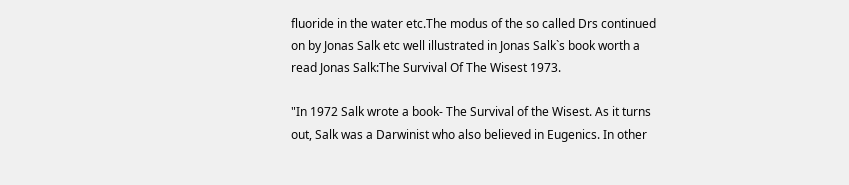fluoride in the water etc.The modus of the so called Drs continued on by Jonas Salk etc well illustrated in Jonas Salk`s book worth a read Jonas Salk:The Survival Of The Wisest 1973.

"In 1972 Salk wrote a book- The Survival of the Wisest. As it turns out, Salk was a Darwinist who also believed in Eugenics. In other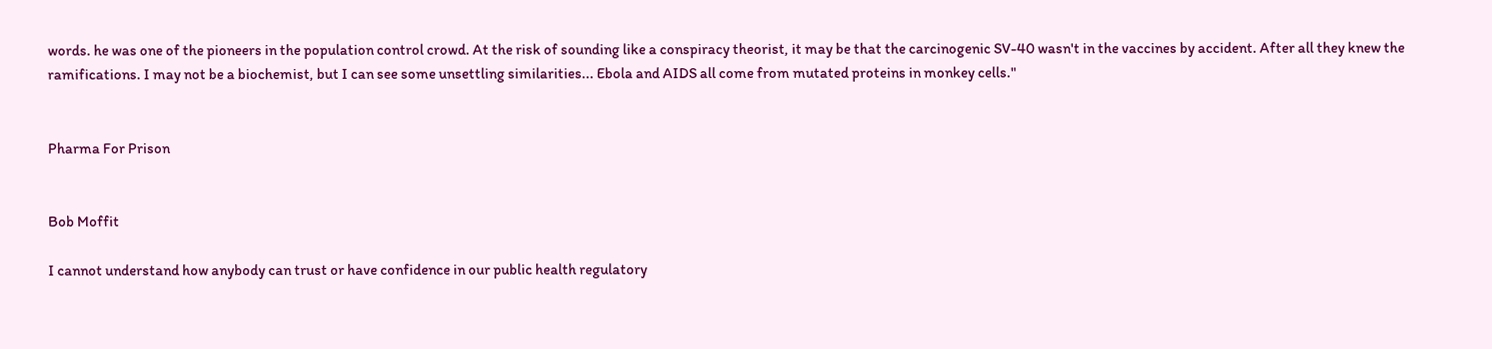words. he was one of the pioneers in the population control crowd. At the risk of sounding like a conspiracy theorist, it may be that the carcinogenic SV-40 wasn't in the vaccines by accident. After all they knew the ramifications. I may not be a biochemist, but I can see some unsettling similarities... Ebola and AIDS all come from mutated proteins in monkey cells."


Pharma For Prison


Bob Moffit

I cannot understand how anybody can trust or have confidence in our public health regulatory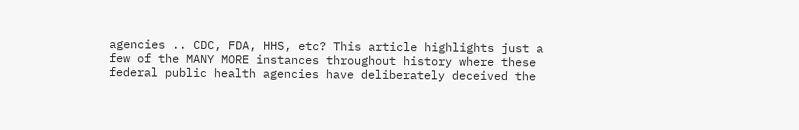agencies .. CDC, FDA, HHS, etc? This article highlights just a few of the MANY MORE instances throughout history where these federal public health agencies have deliberately deceived the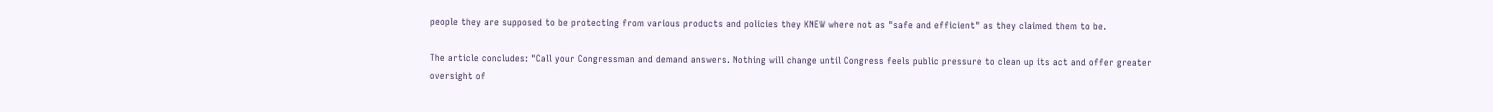people they are supposed to be protecting from various products and policies they KNEW where not as "safe and efficient" as they claimed them to be.

The article concludes: "Call your Congressman and demand answers. Nothing will change until Congress feels public pressure to clean up its act and offer greater oversight of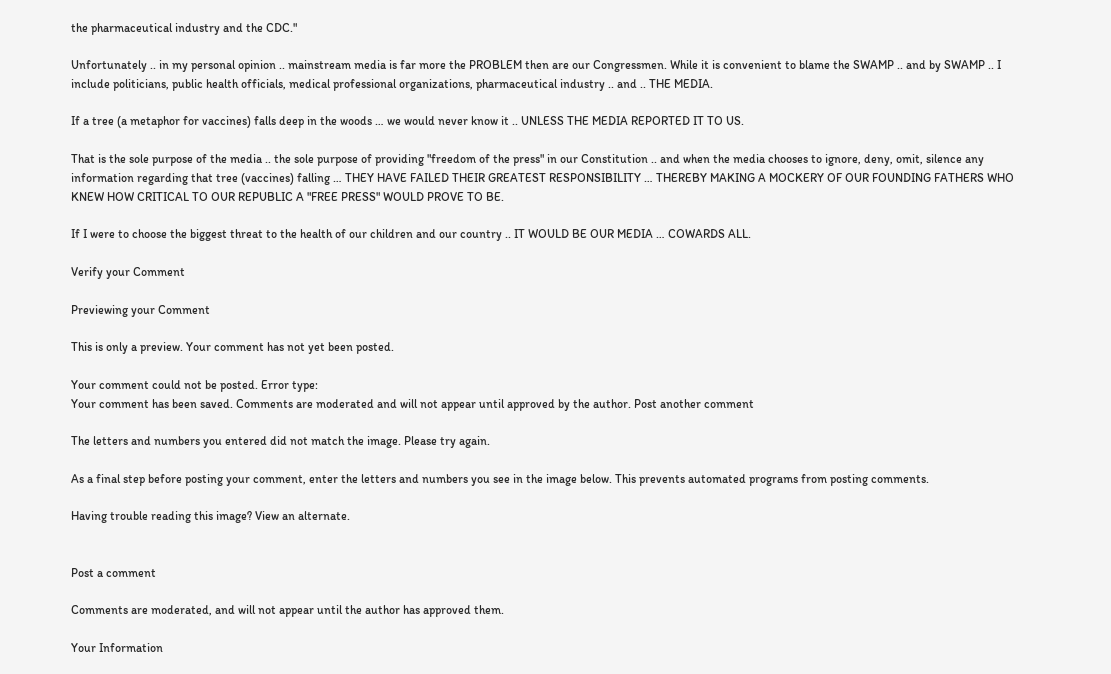the pharmaceutical industry and the CDC."

Unfortunately .. in my personal opinion .. mainstream media is far more the PROBLEM then are our Congressmen. While it is convenient to blame the SWAMP .. and by SWAMP .. I include politicians, public health officials, medical professional organizations, pharmaceutical industry .. and .. THE MEDIA.

If a tree (a metaphor for vaccines) falls deep in the woods … we would never know it .. UNLESS THE MEDIA REPORTED IT TO US.

That is the sole purpose of the media .. the sole purpose of providing "freedom of the press" in our Constitution .. and when the media chooses to ignore, deny, omit, silence any information regarding that tree (vaccines) falling … THEY HAVE FAILED THEIR GREATEST RESPONSIBILITY … THEREBY MAKING A MOCKERY OF OUR FOUNDING FATHERS WHO KNEW HOW CRITICAL TO OUR REPUBLIC A "FREE PRESS" WOULD PROVE TO BE.

If I were to choose the biggest threat to the health of our children and our country .. IT WOULD BE OUR MEDIA … COWARDS ALL.

Verify your Comment

Previewing your Comment

This is only a preview. Your comment has not yet been posted.

Your comment could not be posted. Error type:
Your comment has been saved. Comments are moderated and will not appear until approved by the author. Post another comment

The letters and numbers you entered did not match the image. Please try again.

As a final step before posting your comment, enter the letters and numbers you see in the image below. This prevents automated programs from posting comments.

Having trouble reading this image? View an alternate.


Post a comment

Comments are moderated, and will not appear until the author has approved them.

Your Information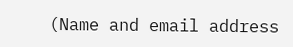(Name and email address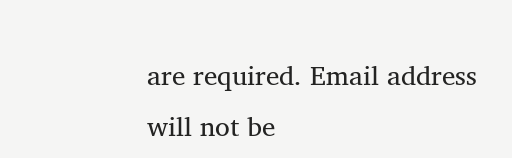are required. Email address will not be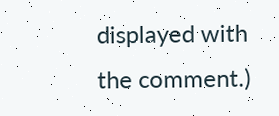displayed with the comment.)